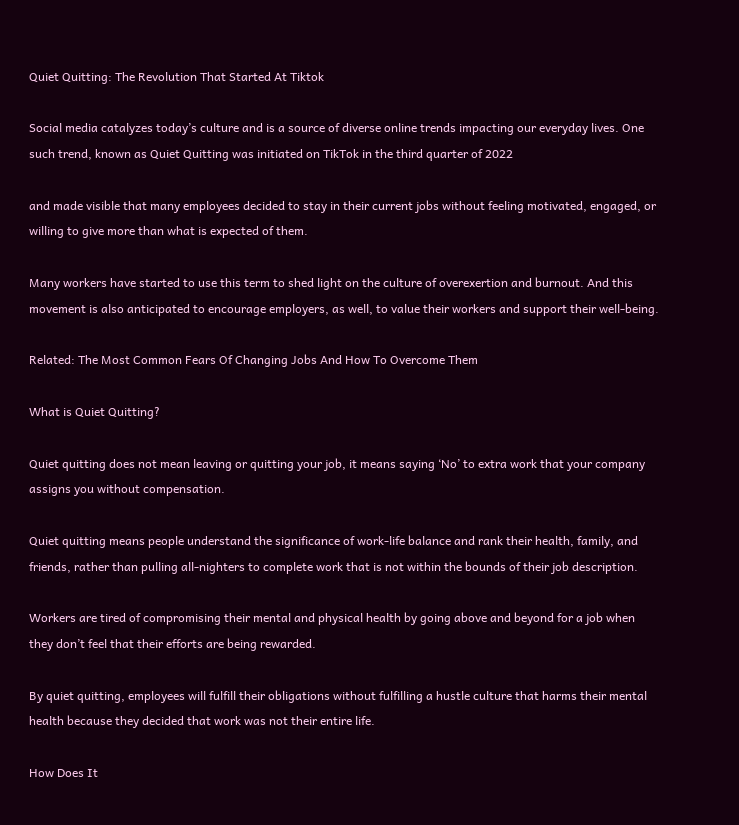Quiet Quitting: The Revolution That Started At Tiktok

Social media catalyzes today’s culture and is a source of diverse online trends impacting our everyday lives. One such trend, known as Quiet Quitting was initiated on TikTok in the third quarter of 2022

and made visible that many employees decided to stay in their current jobs without feeling motivated, engaged, or willing to give more than what is expected of them.

Many workers have started to use this term to shed light on the culture of overexertion and burnout. And this movement is also anticipated to encourage employers, as well, to value their workers and support their well-being.

Related: The Most Common Fears Of Changing Jobs And How To Overcome Them

What is Quiet Quitting?

Quiet quitting does not mean leaving or quitting your job, it means saying ‘No’ to extra work that your company assigns you without compensation.

Quiet quitting means people understand the significance of work-life balance and rank their health, family, and friends, rather than pulling all-nighters to complete work that is not within the bounds of their job description.

Workers are tired of compromising their mental and physical health by going above and beyond for a job when they don’t feel that their efforts are being rewarded.

By quiet quitting, employees will fulfill their obligations without fulfilling a hustle culture that harms their mental health because they decided that work was not their entire life.

How Does It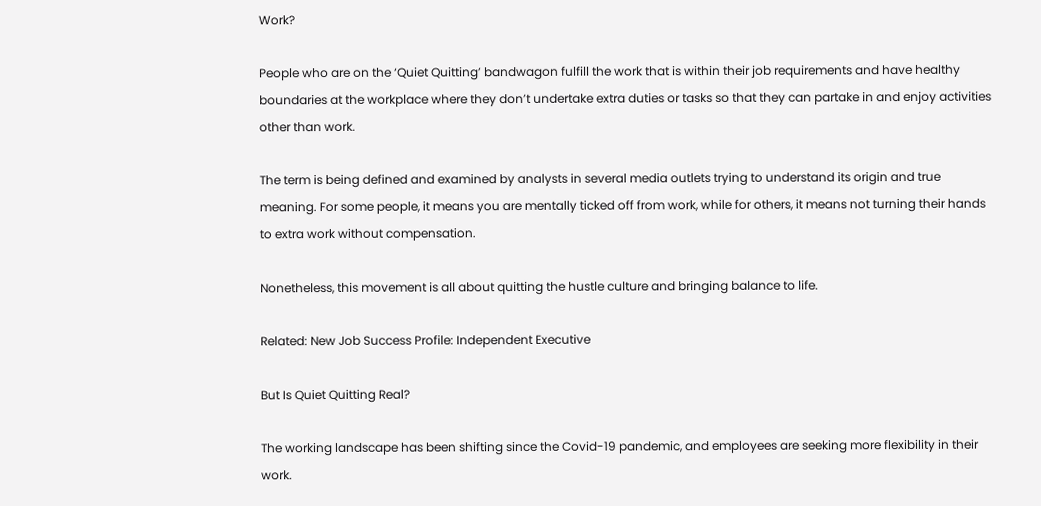Work?

People who are on the ‘Quiet Quitting’ bandwagon fulfill the work that is within their job requirements and have healthy boundaries at the workplace where they don’t undertake extra duties or tasks so that they can partake in and enjoy activities other than work.

The term is being defined and examined by analysts in several media outlets trying to understand its origin and true meaning. For some people, it means you are mentally ticked off from work, while for others, it means not turning their hands to extra work without compensation.

Nonetheless, this movement is all about quitting the hustle culture and bringing balance to life.

Related: New Job Success Profile: Independent Executive

But Is Quiet Quitting Real?

The working landscape has been shifting since the Covid-19 pandemic, and employees are seeking more flexibility in their work.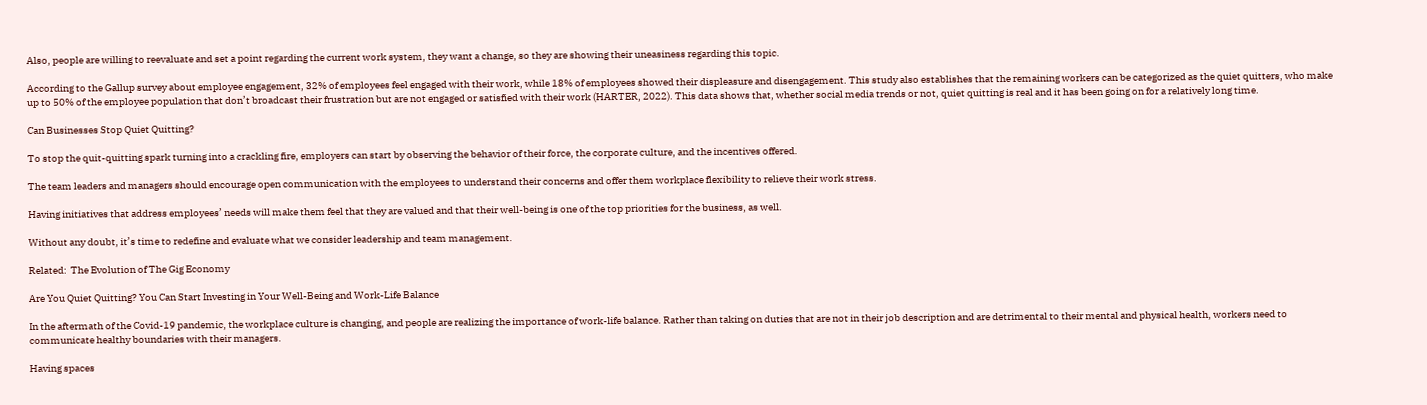Also, people are willing to reevaluate and set a point regarding the current work system, they want a change, so they are showing their uneasiness regarding this topic.

According to the Gallup survey about employee engagement, 32% of employees feel engaged with their work, while 18% of employees showed their displeasure and disengagement. This study also establishes that the remaining workers can be categorized as the quiet quitters, who make up to 50% of the employee population that don’t broadcast their frustration but are not engaged or satisfied with their work (HARTER, 2022). This data shows that, whether social media trends or not, quiet quitting is real and it has been going on for a relatively long time.

Can Businesses Stop Quiet Quitting?

To stop the quit-quitting spark turning into a crackling fire, employers can start by observing the behavior of their force, the corporate culture, and the incentives offered.

The team leaders and managers should encourage open communication with the employees to understand their concerns and offer them workplace flexibility to relieve their work stress.

Having initiatives that address employees’ needs will make them feel that they are valued and that their well-being is one of the top priorities for the business, as well.

Without any doubt, it’s time to redefine and evaluate what we consider leadership and team management.

Related:  The Evolution of The Gig Economy

Are You Quiet Quitting? You Can Start Investing in Your Well-Being and Work-Life Balance

In the aftermath of the Covid-19 pandemic, the workplace culture is changing, and people are realizing the importance of work-life balance. Rather than taking on duties that are not in their job description and are detrimental to their mental and physical health, workers need to communicate healthy boundaries with their managers.

Having spaces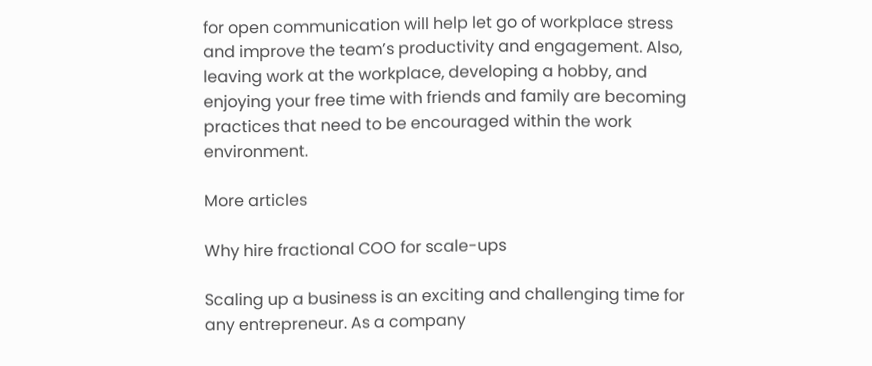for open communication will help let go of workplace stress and improve the team’s productivity and engagement. Also, leaving work at the workplace, developing a hobby, and enjoying your free time with friends and family are becoming practices that need to be encouraged within the work environment.

More articles

Why hire fractional COO for scale-ups

Scaling up a business is an exciting and challenging time for any entrepreneur. As a company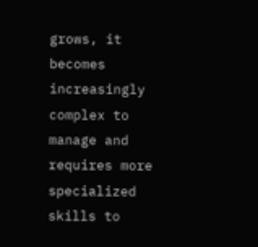grows, it becomes increasingly complex to manage and requires more specialized skills to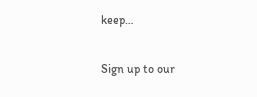keep…

Sign up to our